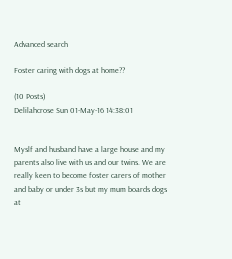Advanced search

Foster caring with dogs at home??

(10 Posts)
Delilahcrose Sun 01-May-16 14:38:01


Myslf and husband have a large house and my parents also live with us and our twins. We are really keen to become foster carers of mother and baby or under 3s but my mum boards dogs at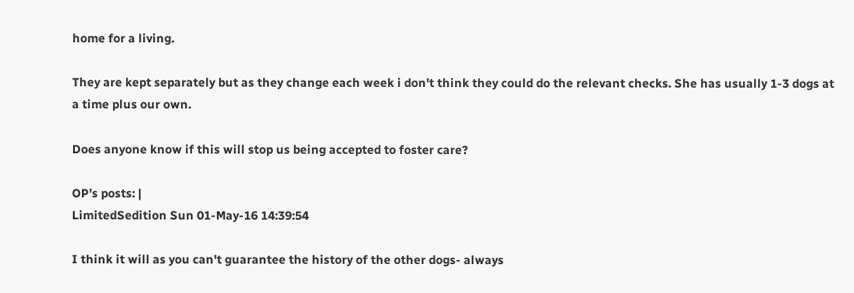home for a living.

They are kept separately but as they change each week i don't think they could do the relevant checks. She has usually 1-3 dogs at a time plus our own.

Does anyone know if this will stop us being accepted to foster care?

OP’s posts: |
LimitedSedition Sun 01-May-16 14:39:54

I think it will as you can't guarantee the history of the other dogs- always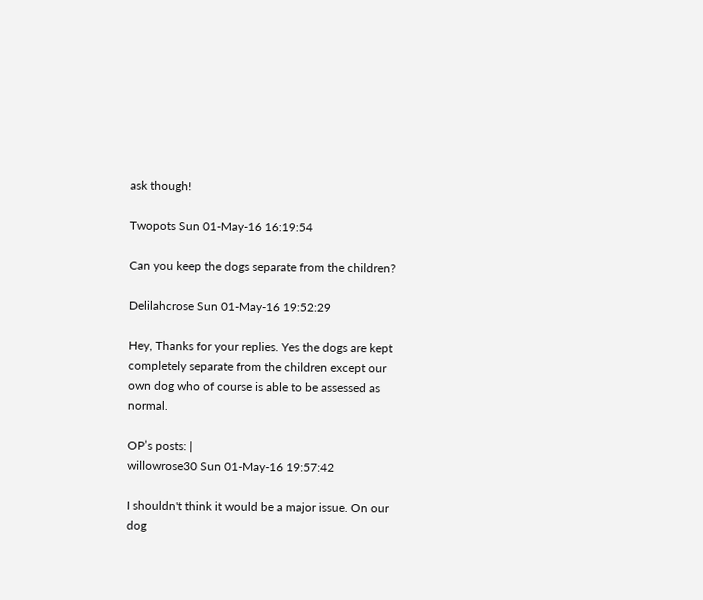ask though!

Twopots Sun 01-May-16 16:19:54

Can you keep the dogs separate from the children?

Delilahcrose Sun 01-May-16 19:52:29

Hey, Thanks for your replies. Yes the dogs are kept completely separate from the children except our own dog who of course is able to be assessed as normal.

OP’s posts: |
willowrose30 Sun 01-May-16 19:57:42

I shouldn't think it would be a major issue. On our dog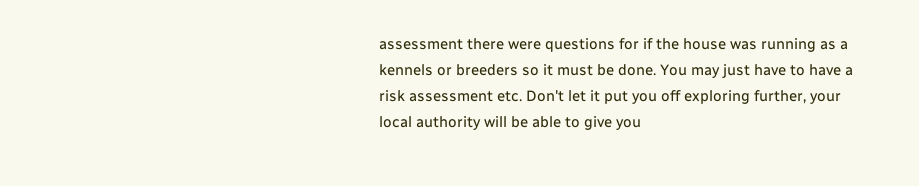assessment there were questions for if the house was running as a kennels or breeders so it must be done. You may just have to have a risk assessment etc. Don't let it put you off exploring further, your local authority will be able to give you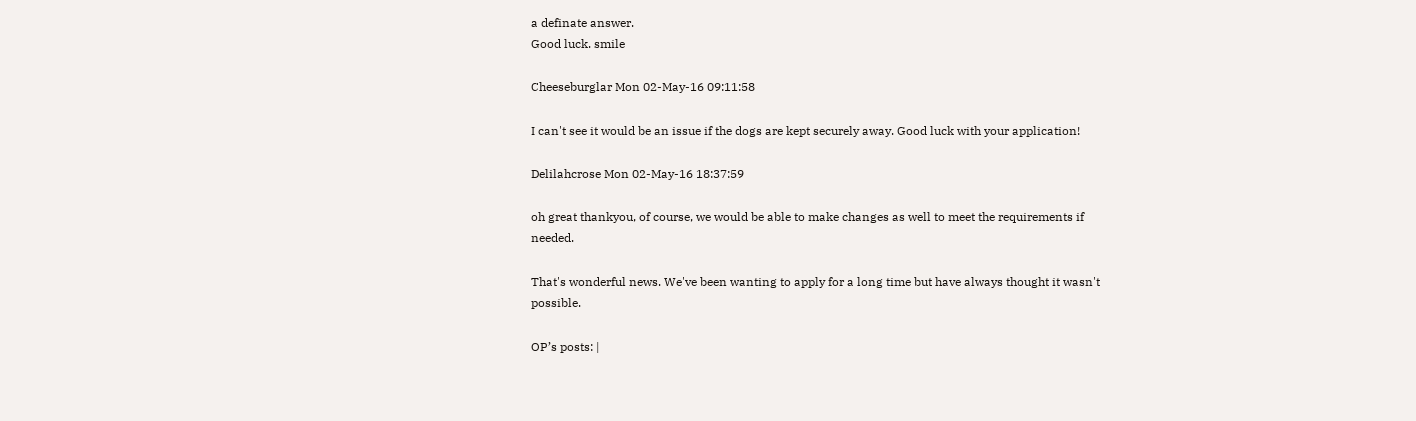a definate answer.
Good luck. smile

Cheeseburglar Mon 02-May-16 09:11:58

I can't see it would be an issue if the dogs are kept securely away. Good luck with your application!

Delilahcrose Mon 02-May-16 18:37:59

oh great thankyou, of course, we would be able to make changes as well to meet the requirements if needed.

That's wonderful news. We've been wanting to apply for a long time but have always thought it wasn't possible.

OP’s posts: |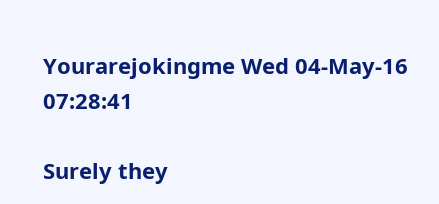Yourarejokingme Wed 04-May-16 07:28:41

Surely they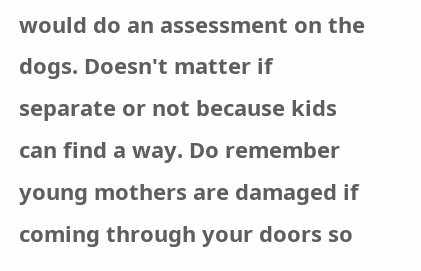would do an assessment on the dogs. Doesn't matter if separate or not because kids can find a way. Do remember young mothers are damaged if coming through your doors so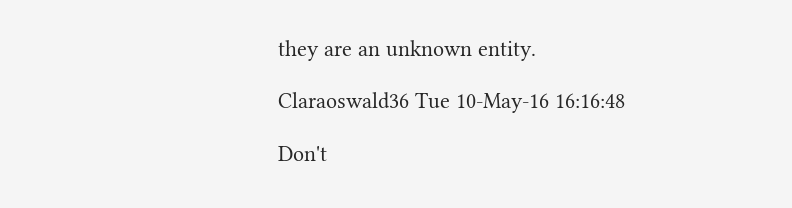they are an unknown entity.

Claraoswald36 Tue 10-May-16 16:16:48

Don't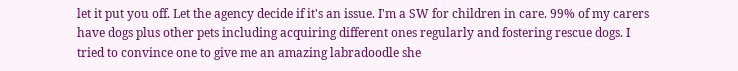let it put you off. Let the agency decide if it's an issue. I'm a SW for children in care. 99% of my carers have dogs plus other pets including acquiring different ones regularly and fostering rescue dogs. I tried to convince one to give me an amazing labradoodle she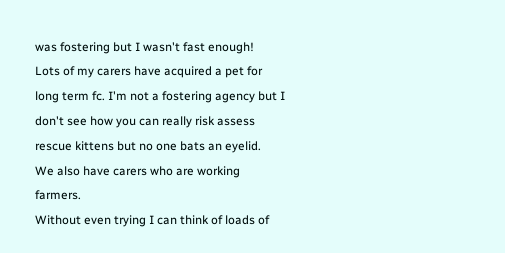was fostering but I wasn't fast enough!
Lots of my carers have acquired a pet for long term fc. I'm not a fostering agency but I don't see how you can really risk assess rescue kittens but no one bats an eyelid.
We also have carers who are working farmers.
Without even trying I can think of loads of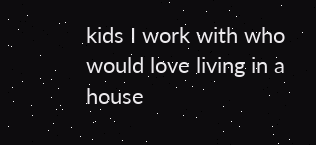kids I work with who would love living in a house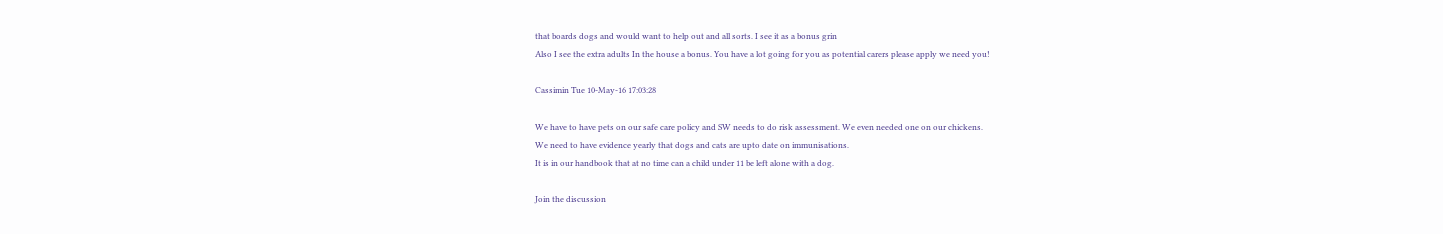that boards dogs and would want to help out and all sorts. I see it as a bonus grin
Also I see the extra adults In the house a bonus. You have a lot going for you as potential carers please apply we need you!

Cassimin Tue 10-May-16 17:03:28

We have to have pets on our safe care policy and SW needs to do risk assessment. We even needed one on our chickens.
We need to have evidence yearly that dogs and cats are upto date on immunisations.
It is in our handbook that at no time can a child under 11 be left alone with a dog.

Join the discussion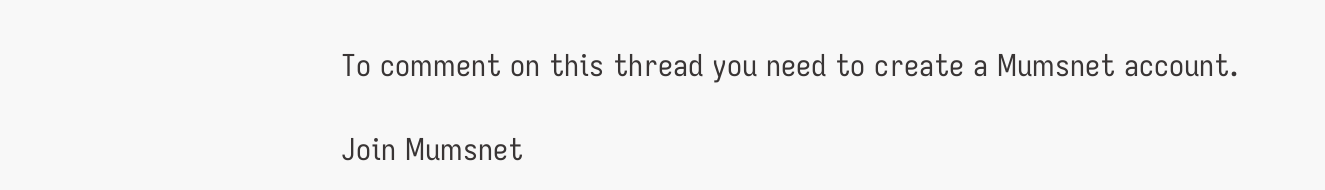To comment on this thread you need to create a Mumsnet account.

Join Mumsnet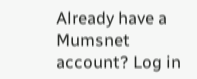Already have a Mumsnet account? Log in